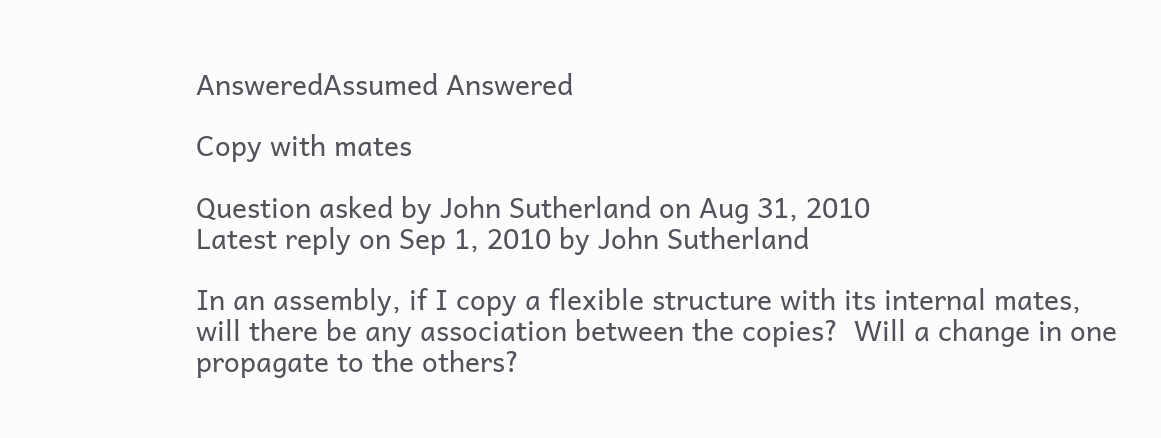AnsweredAssumed Answered

Copy with mates

Question asked by John Sutherland on Aug 31, 2010
Latest reply on Sep 1, 2010 by John Sutherland

In an assembly, if I copy a flexible structure with its internal mates, will there be any association between the copies?  Will a change in one propagate to the others?